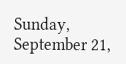Sunday, September 21,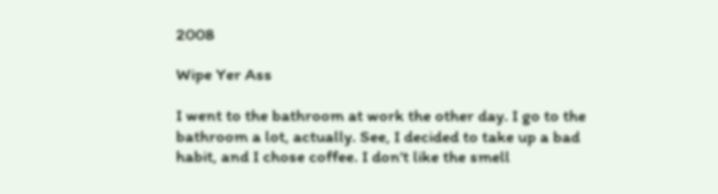2008

Wipe Yer Ass

I went to the bathroom at work the other day. I go to the bathroom a lot, actually. See, I decided to take up a bad habit, and I chose coffee. I don't like the smell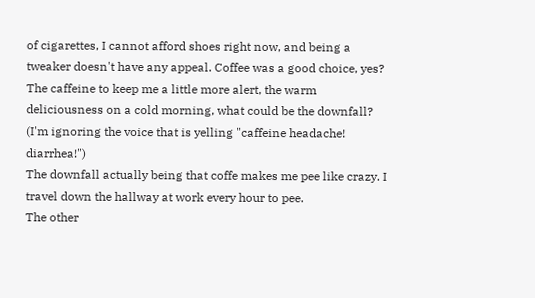of cigarettes, I cannot afford shoes right now, and being a tweaker doesn't have any appeal. Coffee was a good choice, yes? The caffeine to keep me a little more alert, the warm deliciousness on a cold morning, what could be the downfall? (I'm ignoring the voice that is yelling "caffeine headache! diarrhea!")
The downfall actually being that coffe makes me pee like crazy. I travel down the hallway at work every hour to pee.
The other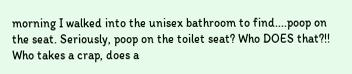morning I walked into the unisex bathroom to find....poop on the seat. Seriously, poop on the toilet seat? Who DOES that?!! Who takes a crap, does a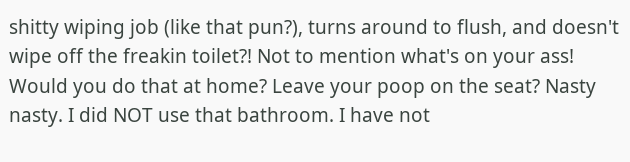shitty wiping job (like that pun?), turns around to flush, and doesn't wipe off the freakin toilet?! Not to mention what's on your ass!
Would you do that at home? Leave your poop on the seat? Nasty nasty. I did NOT use that bathroom. I have not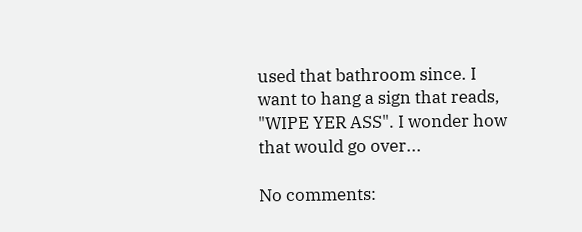used that bathroom since. I want to hang a sign that reads, "WIPE YER ASS". I wonder how that would go over...

No comments: